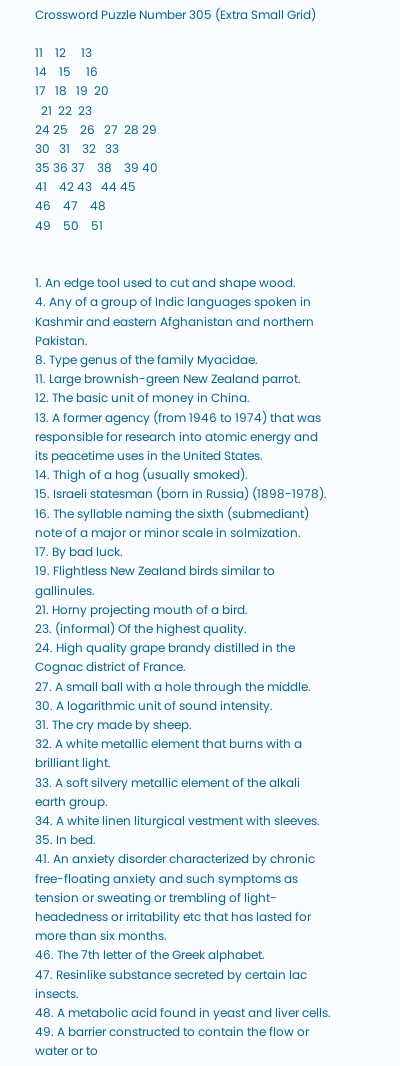Crossword Puzzle Number 305 (Extra Small Grid)

11    12     13
14    15     16
17   18   19  20
  21  22  23
24 25    26   27  28 29
30   31    32   33
35 36 37    38    39 40
41    42 43   44 45
46    47    48
49    50    51


1. An edge tool used to cut and shape wood.
4. Any of a group of Indic languages spoken in Kashmir and eastern Afghanistan and northern Pakistan.
8. Type genus of the family Myacidae.
11. Large brownish-green New Zealand parrot.
12. The basic unit of money in China.
13. A former agency (from 1946 to 1974) that was responsible for research into atomic energy and its peacetime uses in the United States.
14. Thigh of a hog (usually smoked).
15. Israeli statesman (born in Russia) (1898-1978).
16. The syllable naming the sixth (submediant) note of a major or minor scale in solmization.
17. By bad luck.
19. Flightless New Zealand birds similar to gallinules.
21. Horny projecting mouth of a bird.
23. (informal) Of the highest quality.
24. High quality grape brandy distilled in the Cognac district of France.
27. A small ball with a hole through the middle.
30. A logarithmic unit of sound intensity.
31. The cry made by sheep.
32. A white metallic element that burns with a brilliant light.
33. A soft silvery metallic element of the alkali earth group.
34. A white linen liturgical vestment with sleeves.
35. In bed.
41. An anxiety disorder characterized by chronic free-floating anxiety and such symptoms as tension or sweating or trembling of light-headedness or irritability etc that has lasted for more than six months.
46. The 7th letter of the Greek alphabet.
47. Resinlike substance secreted by certain lac insects.
48. A metabolic acid found in yeast and liver cells.
49. A barrier constructed to contain the flow or water or to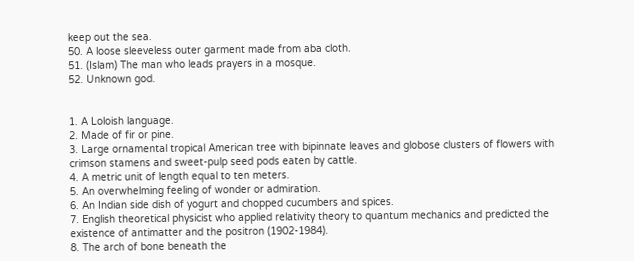keep out the sea.
50. A loose sleeveless outer garment made from aba cloth.
51. (Islam) The man who leads prayers in a mosque.
52. Unknown god.


1. A Loloish language.
2. Made of fir or pine.
3. Large ornamental tropical American tree with bipinnate leaves and globose clusters of flowers with crimson stamens and sweet-pulp seed pods eaten by cattle.
4. A metric unit of length equal to ten meters.
5. An overwhelming feeling of wonder or admiration.
6. An Indian side dish of yogurt and chopped cucumbers and spices.
7. English theoretical physicist who applied relativity theory to quantum mechanics and predicted the existence of antimatter and the positron (1902-1984).
8. The arch of bone beneath the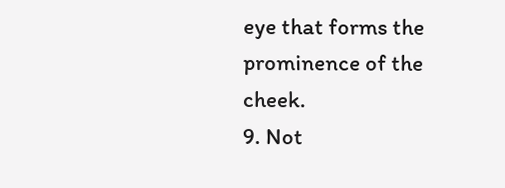eye that forms the prominence of the cheek.
9. Not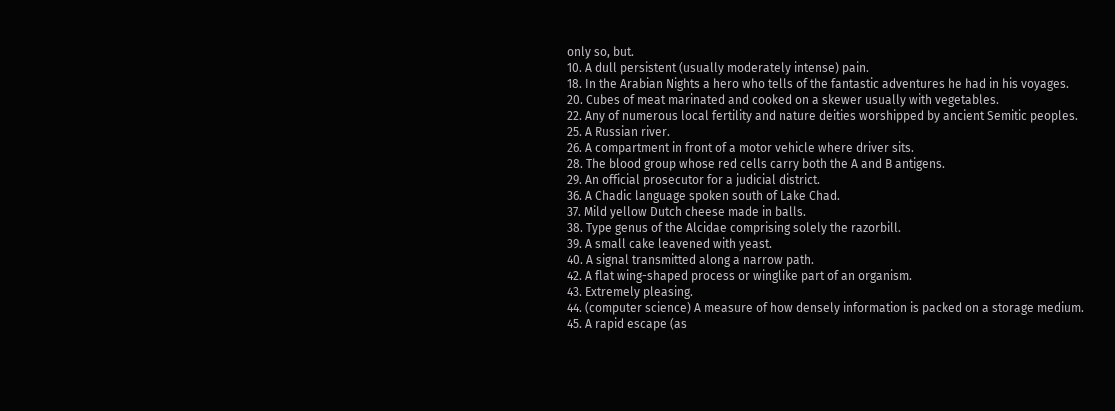only so, but.
10. A dull persistent (usually moderately intense) pain.
18. In the Arabian Nights a hero who tells of the fantastic adventures he had in his voyages.
20. Cubes of meat marinated and cooked on a skewer usually with vegetables.
22. Any of numerous local fertility and nature deities worshipped by ancient Semitic peoples.
25. A Russian river.
26. A compartment in front of a motor vehicle where driver sits.
28. The blood group whose red cells carry both the A and B antigens.
29. An official prosecutor for a judicial district.
36. A Chadic language spoken south of Lake Chad.
37. Mild yellow Dutch cheese made in balls.
38. Type genus of the Alcidae comprising solely the razorbill.
39. A small cake leavened with yeast.
40. A signal transmitted along a narrow path.
42. A flat wing-shaped process or winglike part of an organism.
43. Extremely pleasing.
44. (computer science) A measure of how densely information is packed on a storage medium.
45. A rapid escape (as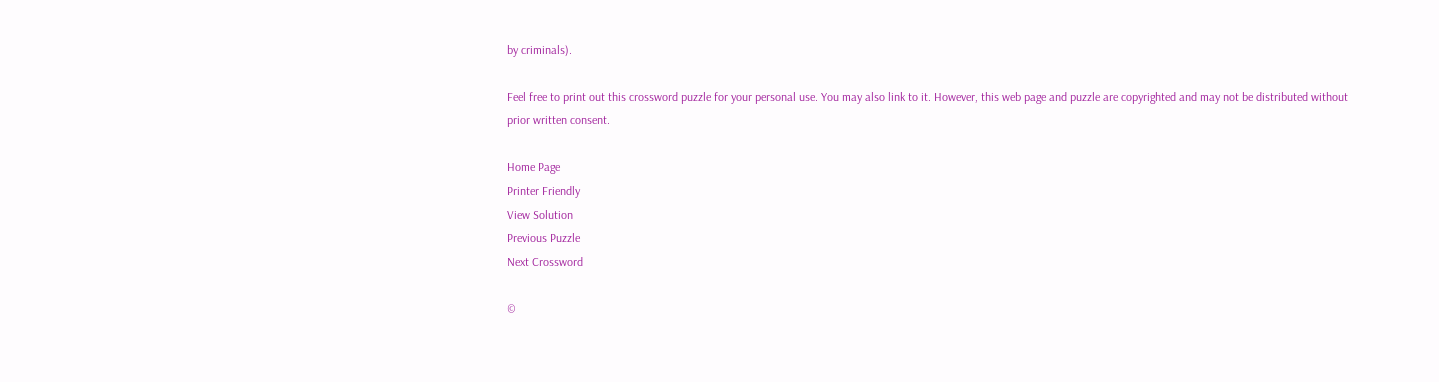by criminals).

Feel free to print out this crossword puzzle for your personal use. You may also link to it. However, this web page and puzzle are copyrighted and may not be distributed without prior written consent.

Home Page
Printer Friendly
View Solution
Previous Puzzle
Next Crossword

©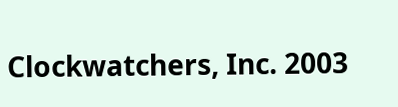Clockwatchers, Inc. 2003